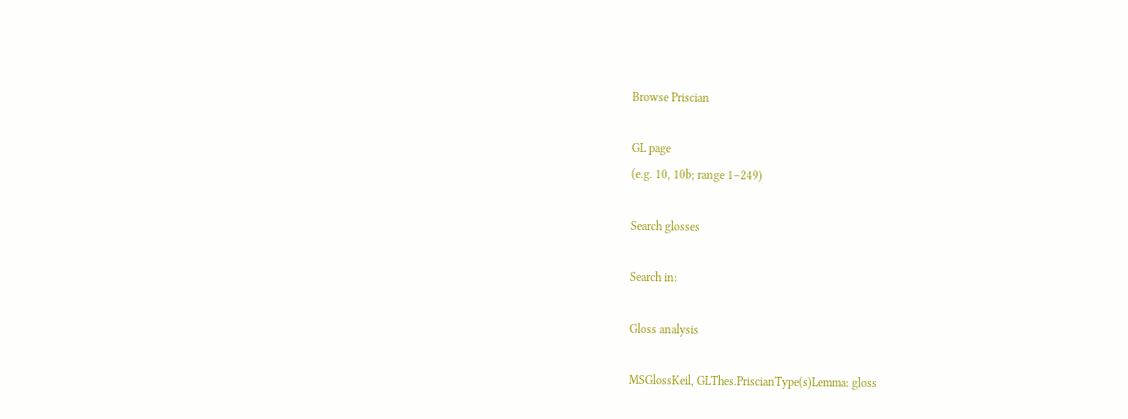Browse Priscian

GL page
(e.g. 10, 10b; range 1–249)

Search glosses

Search in:

Gloss analysis

MSGlossKeil, GLThes.PriscianType(s)Lemma: gloss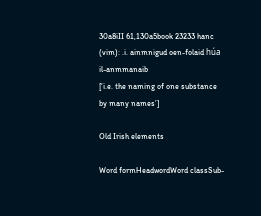30a8iII 61,130a5book 23233 hanc (vim): .i. ainmnigud oen-folaid húa il-anmmanaib
[‘i.e. the naming of one substance by many names’]

Old Irish elements

Word formHeadwordWord classSub-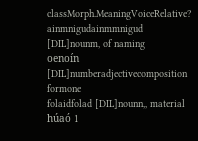classMorph.MeaningVoiceRelative?
ainmnigudainmmnigud [DIL]nounm, of naming
oenoín [DIL]numberadjectivecomposition formone
folaidfolad [DIL]nounn,, material
húaó 1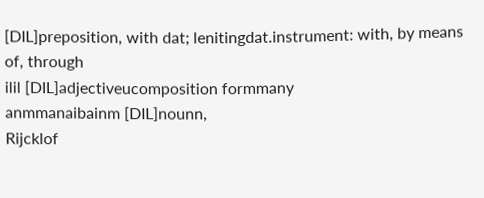[DIL]preposition, with dat; lenitingdat.instrument: with, by means of, through
ilil [DIL]adjectiveucomposition formmany
anmmanaibainm [DIL]nounn,
Rijcklof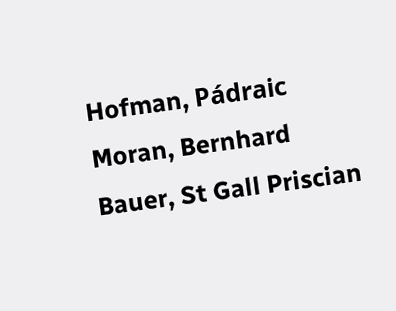Hofman, Pádraic Moran, Bernhard Bauer, St Gall Priscian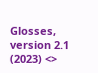Glosses, version 2.1 (2023) <>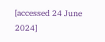[accessed 24 June 2024]